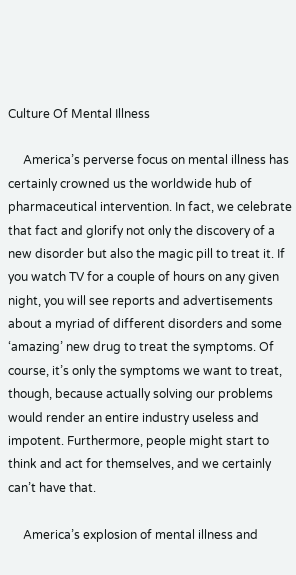Culture Of Mental Illness

     America’s perverse focus on mental illness has certainly crowned us the worldwide hub of pharmaceutical intervention. In fact, we celebrate that fact and glorify not only the discovery of a new disorder but also the magic pill to treat it. If you watch TV for a couple of hours on any given night, you will see reports and advertisements about a myriad of different disorders and some ‘amazing’ new drug to treat the symptoms. Of course, it’s only the symptoms we want to treat, though, because actually solving our problems would render an entire industry useless and impotent. Furthermore, people might start to think and act for themselves, and we certainly can’t have that.

     America’s explosion of mental illness and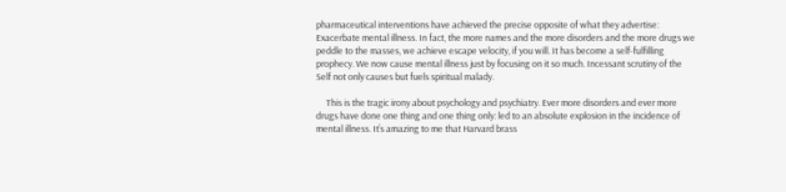pharmaceutical interventions have achieved the precise opposite of what they advertise: Exacerbate mental illness. In fact, the more names and the more disorders and the more drugs we peddle to the masses, we achieve escape velocity, if you will. It has become a self-fulfilling prophecy. We now cause mental illness just by focusing on it so much. Incessant scrutiny of the Self not only causes but fuels spiritual malady.

     This is the tragic irony about psychology and psychiatry. Ever more disorders and ever more drugs have done one thing and one thing only: led to an absolute explosion in the incidence of mental illness. It’s amazing to me that Harvard brass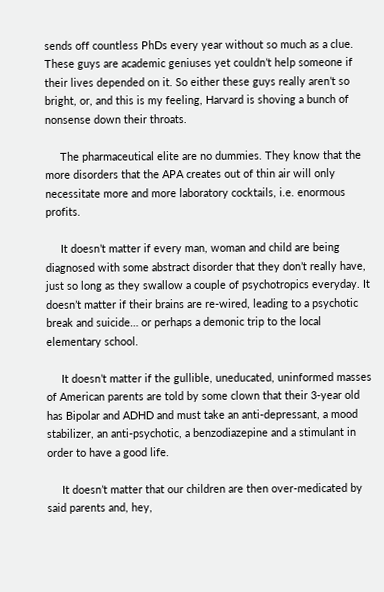sends off countless PhDs every year without so much as a clue. These guys are academic geniuses yet couldn’t help someone if their lives depended on it. So either these guys really aren’t so bright, or, and this is my feeling, Harvard is shoving a bunch of nonsense down their throats.

     The pharmaceutical elite are no dummies. They know that the more disorders that the APA creates out of thin air will only necessitate more and more laboratory cocktails, i.e. enormous profits.

     It doesn’t matter if every man, woman and child are being diagnosed with some abstract disorder that they don’t really have, just so long as they swallow a couple of psychotropics everyday. It doesn’t matter if their brains are re-wired, leading to a psychotic break and suicide… or perhaps a demonic trip to the local elementary school.

     It doesn’t matter if the gullible, uneducated, uninformed masses of American parents are told by some clown that their 3-year old has Bipolar and ADHD and must take an anti-depressant, a mood stabilizer, an anti-psychotic, a benzodiazepine and a stimulant in order to have a good life.

     It doesn’t matter that our children are then over-medicated by said parents and, hey,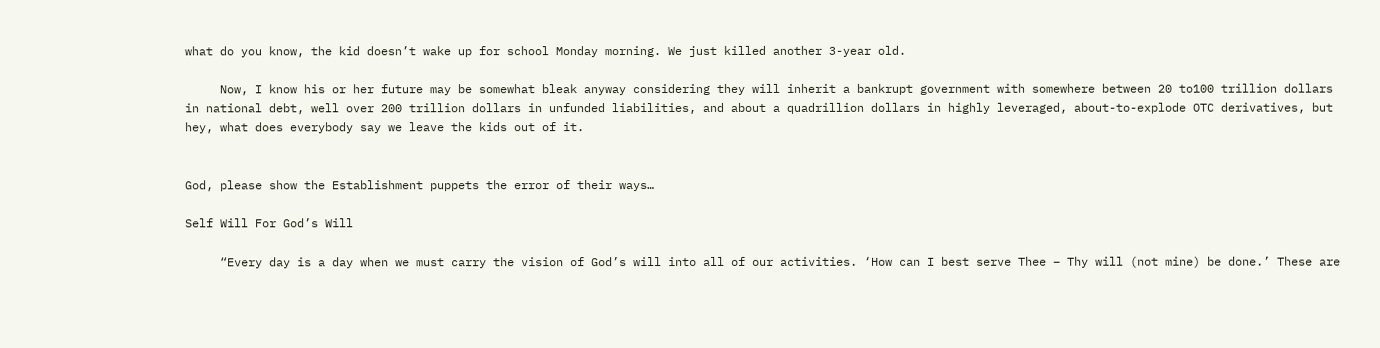what do you know, the kid doesn’t wake up for school Monday morning. We just killed another 3-year old.

     Now, I know his or her future may be somewhat bleak anyway considering they will inherit a bankrupt government with somewhere between 20 to100 trillion dollars in national debt, well over 200 trillion dollars in unfunded liabilities, and about a quadrillion dollars in highly leveraged, about-to-explode OTC derivatives, but hey, what does everybody say we leave the kids out of it.


God, please show the Establishment puppets the error of their ways…

Self Will For God’s Will

     “Every day is a day when we must carry the vision of God’s will into all of our activities. ‘How can I best serve Thee – Thy will (not mine) be done.’ These are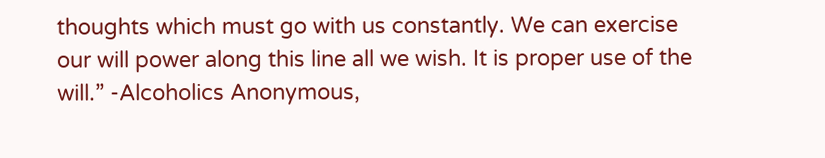thoughts which must go with us constantly. We can exercise our will power along this line all we wish. It is proper use of the will.” -Alcoholics Anonymous,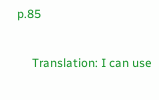p.85

     Translation: I can use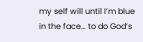my self will until I’m blue in the face… to do God’s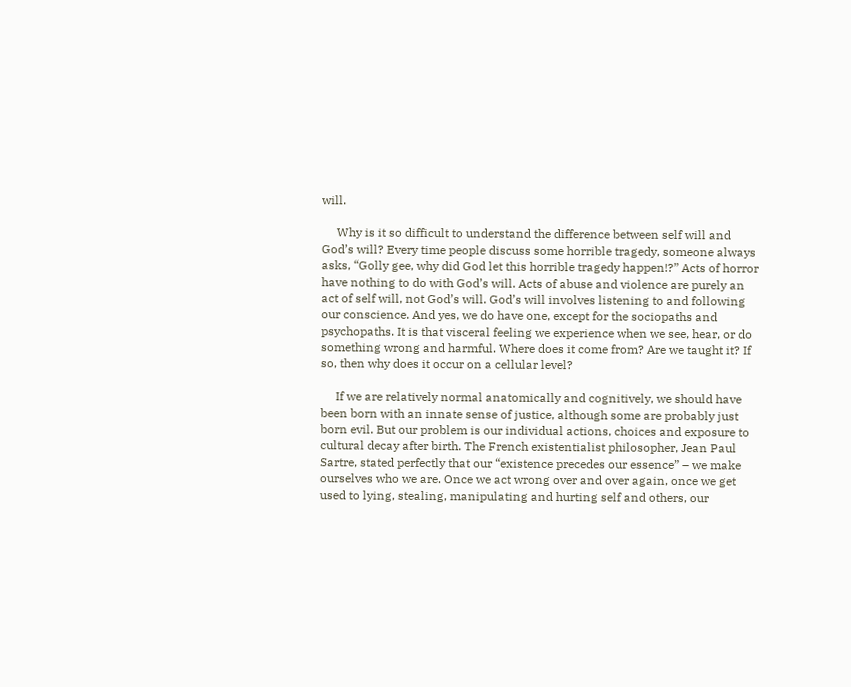will.

     Why is it so difficult to understand the difference between self will and God’s will? Every time people discuss some horrible tragedy, someone always asks, “Golly gee, why did God let this horrible tragedy happen!?” Acts of horror have nothing to do with God’s will. Acts of abuse and violence are purely an act of self will, not God’s will. God’s will involves listening to and following our conscience. And yes, we do have one, except for the sociopaths and psychopaths. It is that visceral feeling we experience when we see, hear, or do something wrong and harmful. Where does it come from? Are we taught it? If so, then why does it occur on a cellular level?

     If we are relatively normal anatomically and cognitively, we should have been born with an innate sense of justice, although some are probably just born evil. But our problem is our individual actions, choices and exposure to cultural decay after birth. The French existentialist philosopher, Jean Paul Sartre, stated perfectly that our “existence precedes our essence” – we make ourselves who we are. Once we act wrong over and over again, once we get used to lying, stealing, manipulating and hurting self and others, our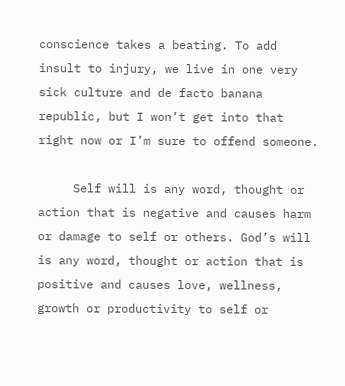conscience takes a beating. To add insult to injury, we live in one very sick culture and de facto banana republic, but I won’t get into that right now or I’m sure to offend someone.

     Self will is any word, thought or action that is negative and causes harm or damage to self or others. God’s will is any word, thought or action that is positive and causes love, wellness, growth or productivity to self or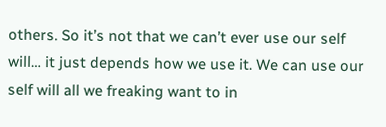others. So it’s not that we can’t ever use our self will… it just depends how we use it. We can use our self will all we freaking want to in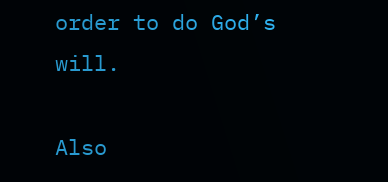order to do God’s will.

Also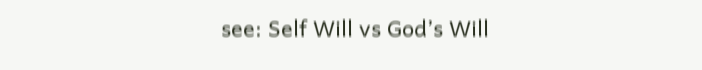see: Self Will vs God’s Will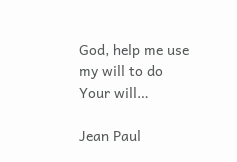God, help me use my will to do Your will…

Jean Paul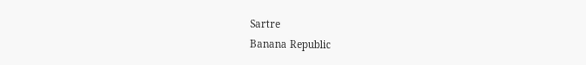Sartre
Banana Republic